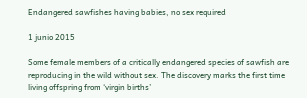Endangered sawfishes having babies, no sex required

1 junio 2015

Some female members of a critically endangered species of sawfish are reproducing in the wild without sex. The discovery marks the first time living offspring from ‘virgin births’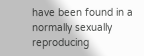have been found in a normally sexually reproducing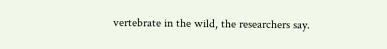vertebrate in the wild, the researchers say.